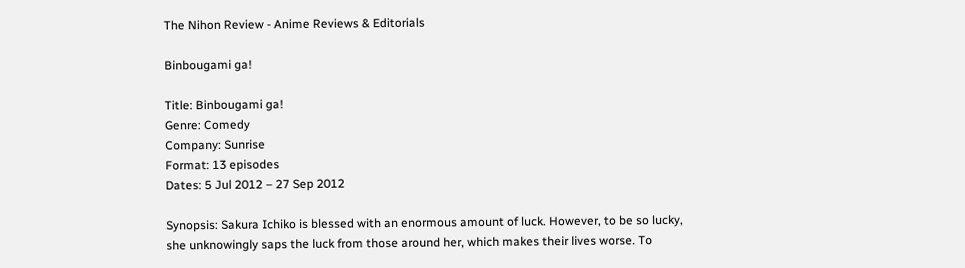The Nihon Review - Anime Reviews & Editorials

Binbougami ga!

Title: Binbougami ga!
Genre: Comedy
Company: Sunrise
Format: 13 episodes
Dates: 5 Jul 2012 – 27 Sep 2012

Synopsis: Sakura Ichiko is blessed with an enormous amount of luck. However, to be so lucky, she unknowingly saps the luck from those around her, which makes their lives worse. To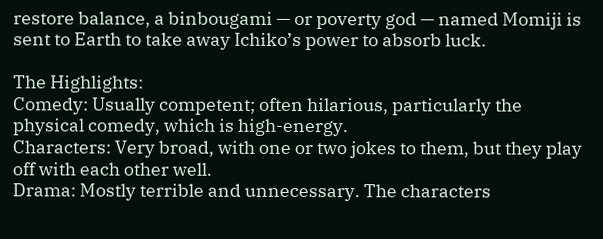restore balance, a binbougami — or poverty god — named Momiji is sent to Earth to take away Ichiko’s power to absorb luck.

The Highlights:
Comedy: Usually competent; often hilarious, particularly the physical comedy, which is high-energy.
Characters: Very broad, with one or two jokes to them, but they play off with each other well.
Drama: Mostly terrible and unnecessary. The characters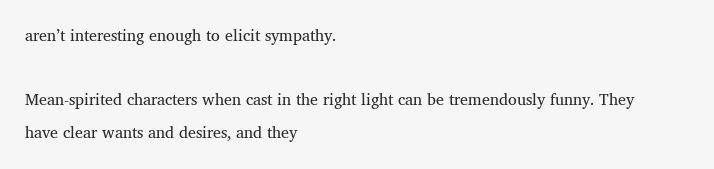aren’t interesting enough to elicit sympathy.

Mean-spirited characters when cast in the right light can be tremendously funny. They have clear wants and desires, and they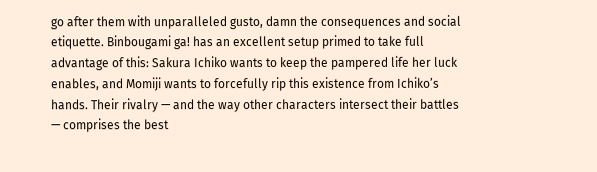go after them with unparalleled gusto, damn the consequences and social etiquette. Binbougami ga! has an excellent setup primed to take full advantage of this: Sakura Ichiko wants to keep the pampered life her luck enables, and Momiji wants to forcefully rip this existence from Ichiko’s hands. Their rivalry — and the way other characters intersect their battles — comprises the best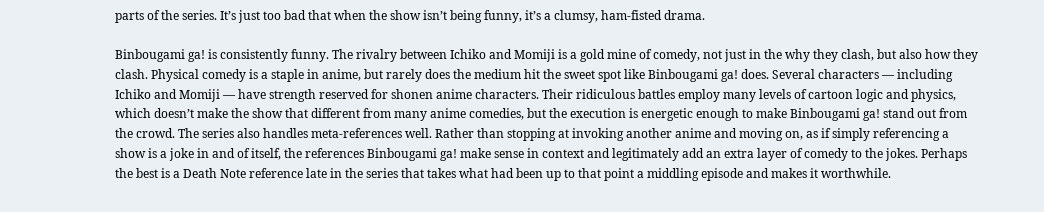parts of the series. It’s just too bad that when the show isn’t being funny, it’s a clumsy, ham-fisted drama.

Binbougami ga! is consistently funny. The rivalry between Ichiko and Momiji is a gold mine of comedy, not just in the why they clash, but also how they clash. Physical comedy is a staple in anime, but rarely does the medium hit the sweet spot like Binbougami ga! does. Several characters — including Ichiko and Momiji — have strength reserved for shonen anime characters. Their ridiculous battles employ many levels of cartoon logic and physics, which doesn’t make the show that different from many anime comedies, but the execution is energetic enough to make Binbougami ga! stand out from the crowd. The series also handles meta-references well. Rather than stopping at invoking another anime and moving on, as if simply referencing a show is a joke in and of itself, the references Binbougami ga! make sense in context and legitimately add an extra layer of comedy to the jokes. Perhaps the best is a Death Note reference late in the series that takes what had been up to that point a middling episode and makes it worthwhile.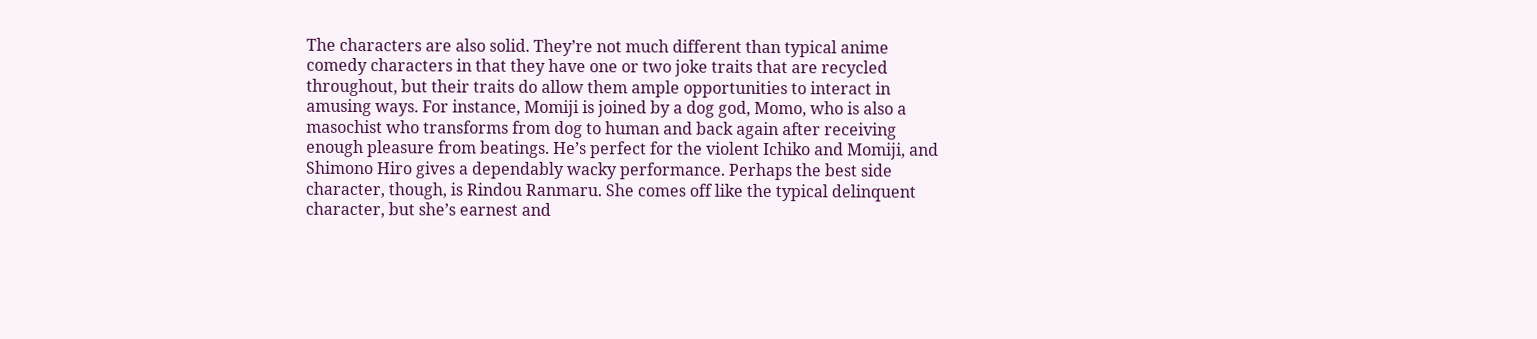The characters are also solid. They’re not much different than typical anime comedy characters in that they have one or two joke traits that are recycled throughout, but their traits do allow them ample opportunities to interact in amusing ways. For instance, Momiji is joined by a dog god, Momo, who is also a masochist who transforms from dog to human and back again after receiving enough pleasure from beatings. He’s perfect for the violent Ichiko and Momiji, and Shimono Hiro gives a dependably wacky performance. Perhaps the best side character, though, is Rindou Ranmaru. She comes off like the typical delinquent character, but she’s earnest and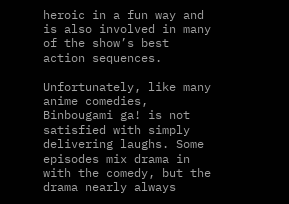heroic in a fun way and is also involved in many of the show’s best action sequences.

Unfortunately, like many anime comedies, Binbougami ga! is not satisfied with simply delivering laughs. Some episodes mix drama in with the comedy, but the drama nearly always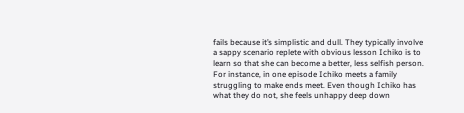fails because it’s simplistic and dull. They typically involve a sappy scenario replete with obvious lesson Ichiko is to learn so that she can become a better, less selfish person. For instance, in one episode Ichiko meets a family struggling to make ends meet. Even though Ichiko has what they do not, she feels unhappy deep down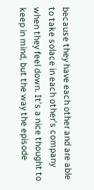because they have each other and are able to take solace in each other’s company when they feel down. It’s a nice thought to keep in mind, but the way the episode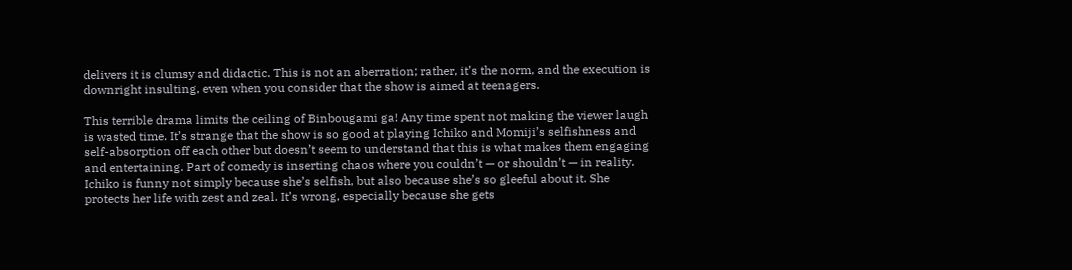delivers it is clumsy and didactic. This is not an aberration; rather, it’s the norm, and the execution is downright insulting, even when you consider that the show is aimed at teenagers.

This terrible drama limits the ceiling of Binbougami ga! Any time spent not making the viewer laugh is wasted time. It’s strange that the show is so good at playing Ichiko and Momiji’s selfishness and self-absorption off each other but doesn’t seem to understand that this is what makes them engaging and entertaining. Part of comedy is inserting chaos where you couldn’t — or shouldn’t — in reality. Ichiko is funny not simply because she’s selfish, but also because she’s so gleeful about it. She protects her life with zest and zeal. It’s wrong, especially because she gets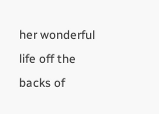her wonderful life off the backs of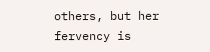others, but her fervency is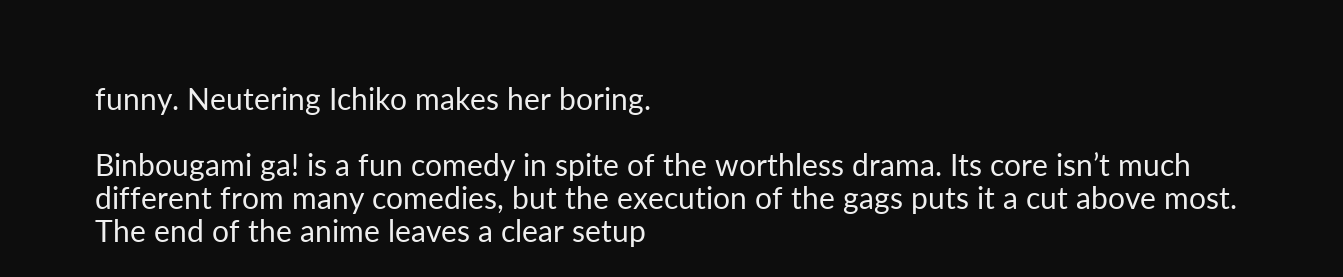funny. Neutering Ichiko makes her boring.

Binbougami ga! is a fun comedy in spite of the worthless drama. Its core isn’t much different from many comedies, but the execution of the gags puts it a cut above most. The end of the anime leaves a clear setup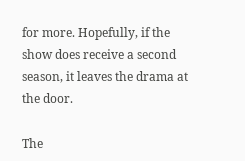for more. Hopefully, if the show does receive a second season, it leaves the drama at the door.

The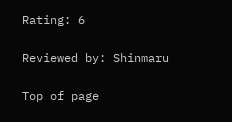Rating: 6

Reviewed by: Shinmaru

Top of page